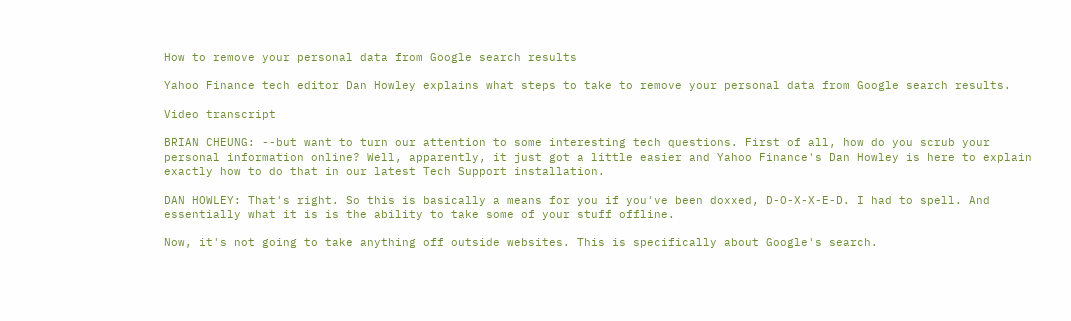How to remove your personal data from Google search results

Yahoo Finance tech editor Dan Howley explains what steps to take to remove your personal data from Google search results.

Video transcript

BRIAN CHEUNG: --but want to turn our attention to some interesting tech questions. First of all, how do you scrub your personal information online? Well, apparently, it just got a little easier and Yahoo Finance's Dan Howley is here to explain exactly how to do that in our latest Tech Support installation.

DAN HOWLEY: That's right. So this is basically a means for you if you've been doxxed, D-O-X-X-E-D. I had to spell. And essentially what it is is the ability to take some of your stuff offline.

Now, it's not going to take anything off outside websites. This is specifically about Google's search.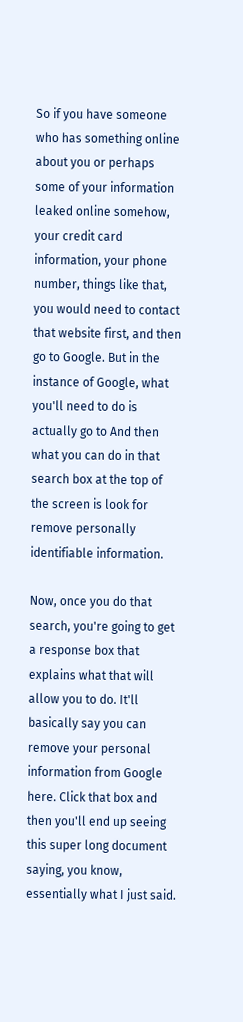So if you have someone who has something online about you or perhaps some of your information leaked online somehow, your credit card information, your phone number, things like that, you would need to contact that website first, and then go to Google. But in the instance of Google, what you'll need to do is actually go to And then what you can do in that search box at the top of the screen is look for remove personally identifiable information.

Now, once you do that search, you're going to get a response box that explains what that will allow you to do. It'll basically say you can remove your personal information from Google here. Click that box and then you'll end up seeing this super long document saying, you know, essentially what I just said.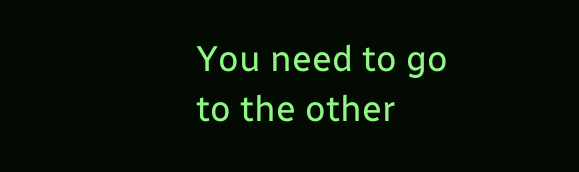You need to go to the other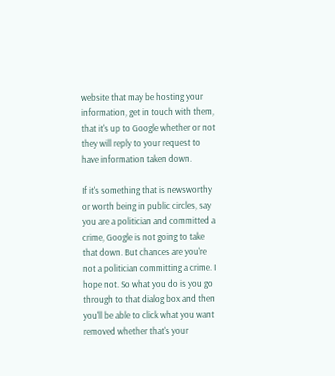website that may be hosting your information, get in touch with them, that it's up to Google whether or not they will reply to your request to have information taken down.

If it's something that is newsworthy or worth being in public circles, say you are a politician and committed a crime, Google is not going to take that down. But chances are you're not a politician committing a crime. I hope not. So what you do is you go through to that dialog box and then you'll be able to click what you want removed whether that's your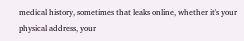medical history, sometimes that leaks online, whether it's your physical address, your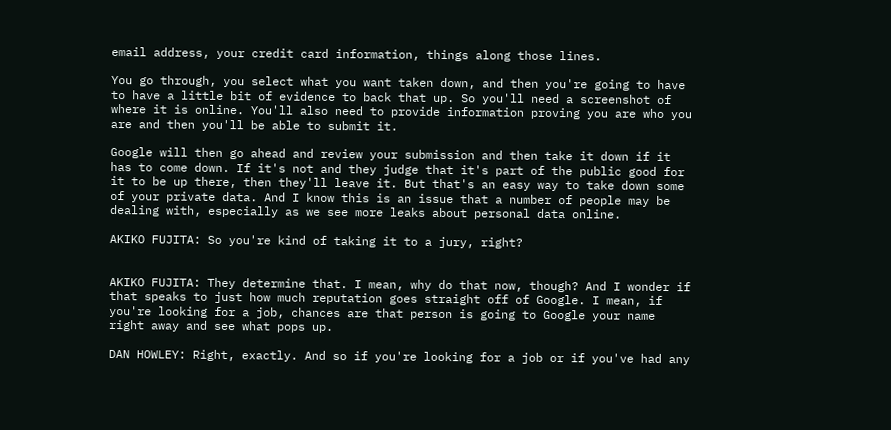email address, your credit card information, things along those lines.

You go through, you select what you want taken down, and then you're going to have to have a little bit of evidence to back that up. So you'll need a screenshot of where it is online. You'll also need to provide information proving you are who you are and then you'll be able to submit it.

Google will then go ahead and review your submission and then take it down if it has to come down. If it's not and they judge that it's part of the public good for it to be up there, then they'll leave it. But that's an easy way to take down some of your private data. And I know this is an issue that a number of people may be dealing with, especially as we see more leaks about personal data online.

AKIKO FUJITA: So you're kind of taking it to a jury, right?


AKIKO FUJITA: They determine that. I mean, why do that now, though? And I wonder if that speaks to just how much reputation goes straight off of Google. I mean, if you're looking for a job, chances are that person is going to Google your name right away and see what pops up.

DAN HOWLEY: Right, exactly. And so if you're looking for a job or if you've had any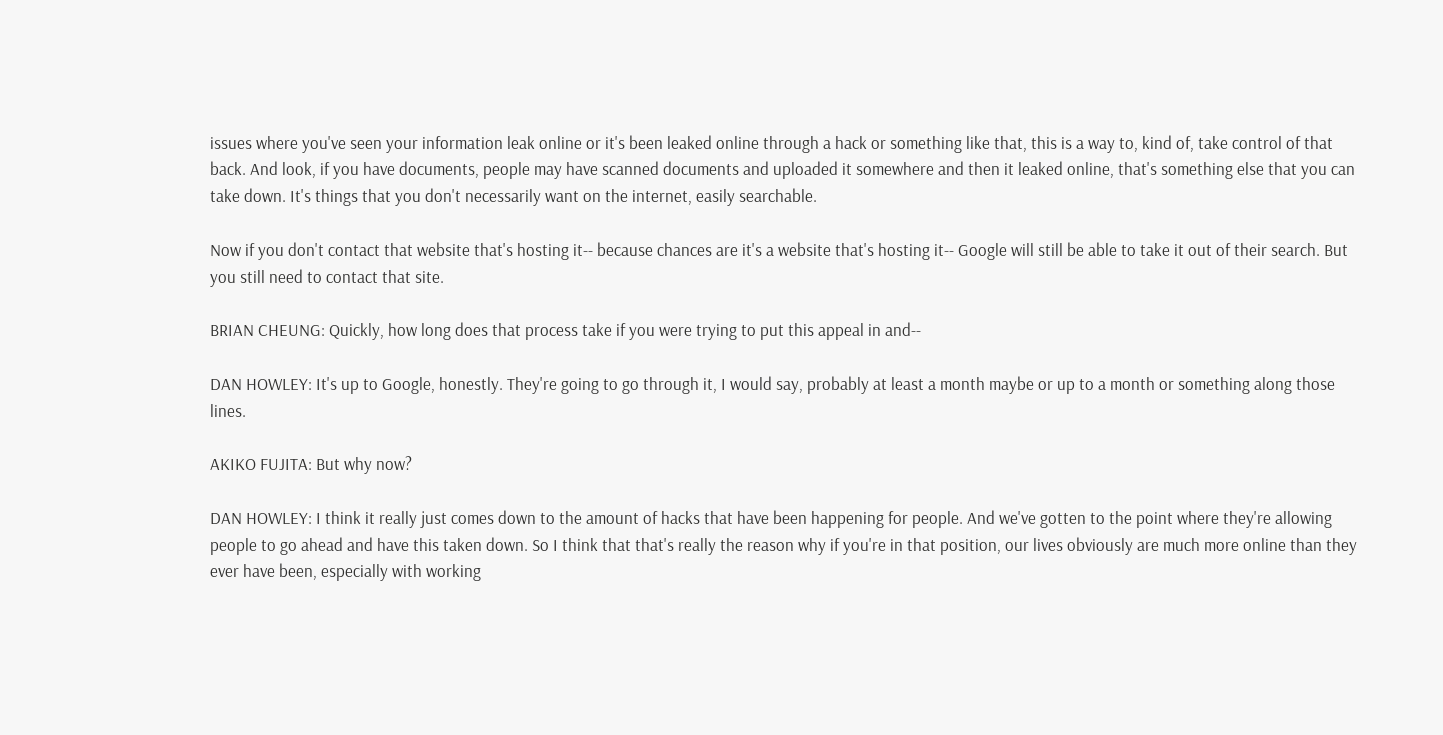issues where you've seen your information leak online or it's been leaked online through a hack or something like that, this is a way to, kind of, take control of that back. And look, if you have documents, people may have scanned documents and uploaded it somewhere and then it leaked online, that's something else that you can take down. It's things that you don't necessarily want on the internet, easily searchable.

Now if you don't contact that website that's hosting it-- because chances are it's a website that's hosting it-- Google will still be able to take it out of their search. But you still need to contact that site.

BRIAN CHEUNG: Quickly, how long does that process take if you were trying to put this appeal in and--

DAN HOWLEY: It's up to Google, honestly. They're going to go through it, I would say, probably at least a month maybe or up to a month or something along those lines.

AKIKO FUJITA: But why now?

DAN HOWLEY: I think it really just comes down to the amount of hacks that have been happening for people. And we've gotten to the point where they're allowing people to go ahead and have this taken down. So I think that that's really the reason why if you're in that position, our lives obviously are much more online than they ever have been, especially with working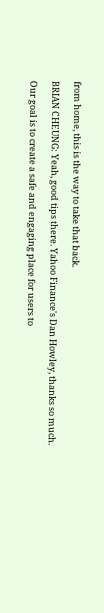from home, this is the way to take that back.

BRIAN CHEUNG: Yeah, good tips there. Yahoo Finance's Dan Howley, thanks so much.

Our goal is to create a safe and engaging place for users to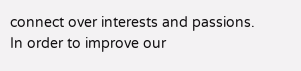connect over interests and passions. In order to improve our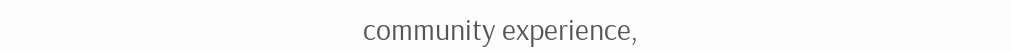community experience,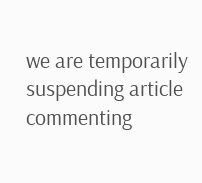we are temporarily suspending article commenting